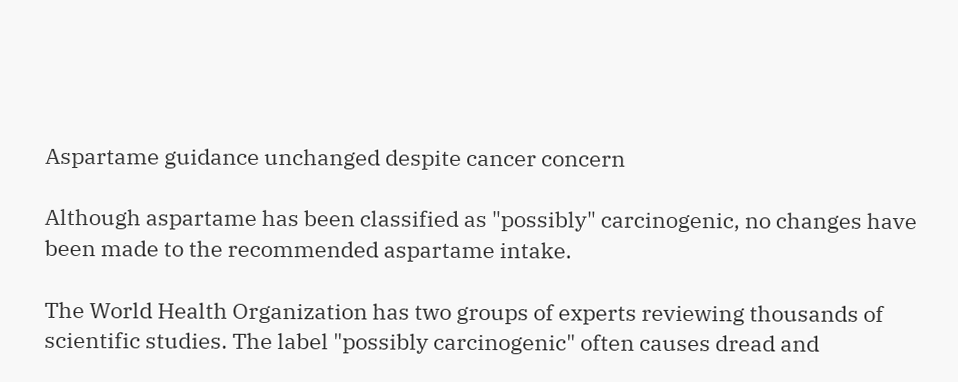Aspartame guidance unchanged despite cancer concern

Although aspartame has been classified as "possibly" carcinogenic, no changes have been made to the recommended aspartame intake.

The World Health Organization has two groups of experts reviewing thousands of scientific studies. The label "possibly carcinogenic" often causes dread and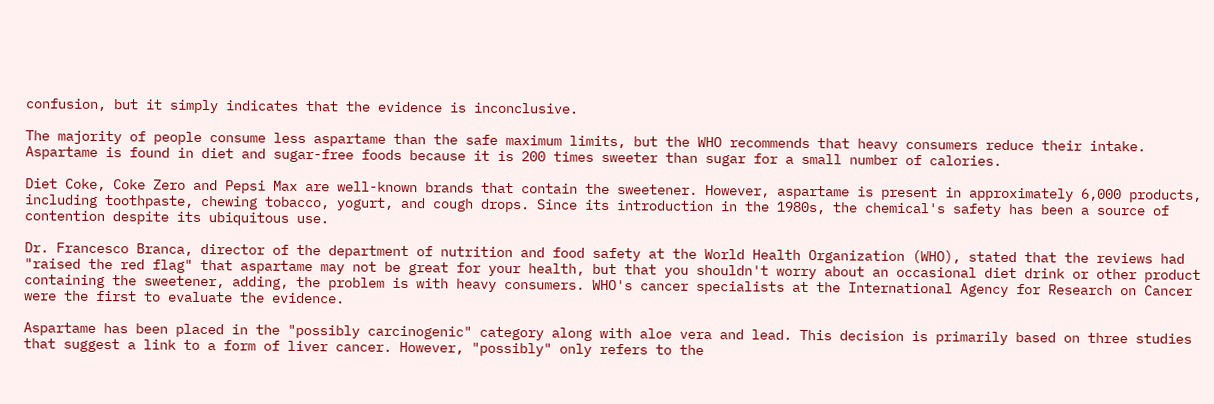confusion, but it simply indicates that the evidence is inconclusive.

The majority of people consume less aspartame than the safe maximum limits, but the WHO recommends that heavy consumers reduce their intake. Aspartame is found in diet and sugar-free foods because it is 200 times sweeter than sugar for a small number of calories.

Diet Coke, Coke Zero and Pepsi Max are well-known brands that contain the sweetener. However, aspartame is present in approximately 6,000 products, including toothpaste, chewing tobacco, yogurt, and cough drops. Since its introduction in the 1980s, the chemical's safety has been a source of contention despite its ubiquitous use.

Dr. Francesco Branca, director of the department of nutrition and food safety at the World Health Organization (WHO), stated that the reviews had "raised the red flag" that aspartame may not be great for your health, but that you shouldn't worry about an occasional diet drink or other product containing the sweetener, adding, the problem is with heavy consumers. WHO's cancer specialists at the International Agency for Research on Cancer were the first to evaluate the evidence.

Aspartame has been placed in the "possibly carcinogenic" category along with aloe vera and lead. This decision is primarily based on three studies that suggest a link to a form of liver cancer. However, "possibly" only refers to the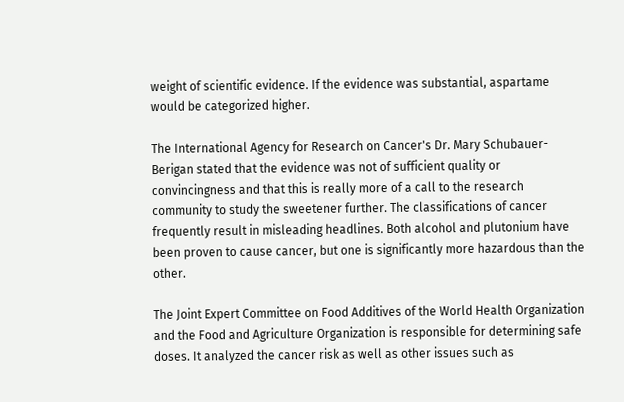weight of scientific evidence. If the evidence was substantial, aspartame would be categorized higher.

The International Agency for Research on Cancer's Dr. Mary Schubauer-Berigan stated that the evidence was not of sufficient quality or convincingness and that this is really more of a call to the research community to study the sweetener further. The classifications of cancer frequently result in misleading headlines. Both alcohol and plutonium have been proven to cause cancer, but one is significantly more hazardous than the other.

The Joint Expert Committee on Food Additives of the World Health Organization and the Food and Agriculture Organization is responsible for determining safe doses. It analyzed the cancer risk as well as other issues such as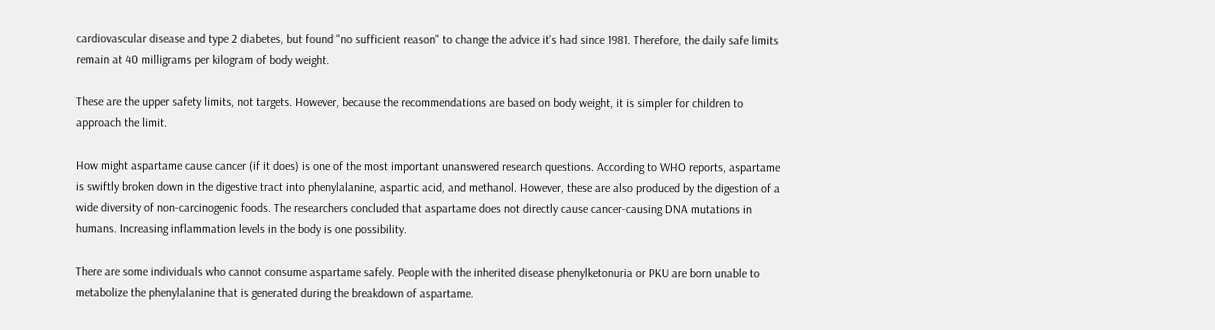cardiovascular disease and type 2 diabetes, but found "no sufficient reason" to change the advice it's had since 1981. Therefore, the daily safe limits remain at 40 milligrams per kilogram of body weight.

These are the upper safety limits, not targets. However, because the recommendations are based on body weight, it is simpler for children to approach the limit.

How might aspartame cause cancer (if it does) is one of the most important unanswered research questions. According to WHO reports, aspartame is swiftly broken down in the digestive tract into phenylalanine, aspartic acid, and methanol. However, these are also produced by the digestion of a wide diversity of non-carcinogenic foods. The researchers concluded that aspartame does not directly cause cancer-causing DNA mutations in humans. Increasing inflammation levels in the body is one possibility.

There are some individuals who cannot consume aspartame safely. People with the inherited disease phenylketonuria or PKU are born unable to metabolize the phenylalanine that is generated during the breakdown of aspartame.